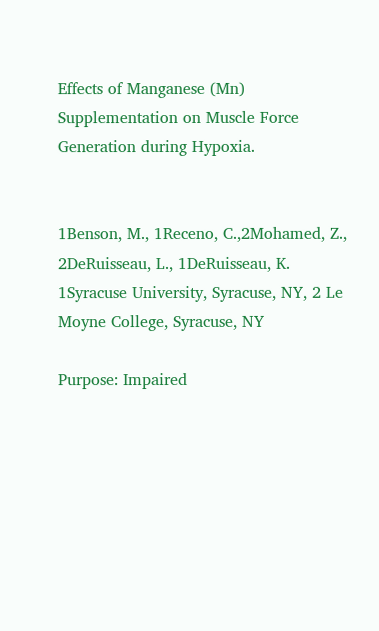Effects of Manganese (Mn) Supplementation on Muscle Force Generation during Hypoxia.


1Benson, M., 1Receno, C.,2Mohamed, Z., 2DeRuisseau, L., 1DeRuisseau, K. 1Syracuse University, Syracuse, NY, 2 Le Moyne College, Syracuse, NY

Purpose: Impaired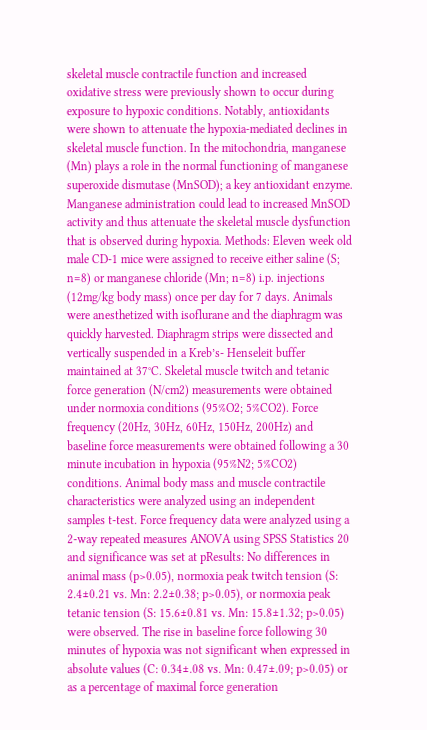skeletal muscle contractile function and increased oxidative stress were previously shown to occur during exposure to hypoxic conditions. Notably, antioxidants were shown to attenuate the hypoxia-mediated declines in skeletal muscle function. In the mitochondria, manganese (Mn) plays a role in the normal functioning of manganese superoxide dismutase (MnSOD); a key antioxidant enzyme. Manganese administration could lead to increased MnSOD activity and thus attenuate the skeletal muscle dysfunction that is observed during hypoxia. Methods: Eleven week old male CD-1 mice were assigned to receive either saline (S; n=8) or manganese chloride (Mn; n=8) i.p. injections (12mg/kg body mass) once per day for 7 days. Animals were anesthetized with isoflurane and the diaphragm was quickly harvested. Diaphragm strips were dissected and vertically suspended in a Kreb’s- Henseleit buffer maintained at 37°C. Skeletal muscle twitch and tetanic force generation (N/cm2) measurements were obtained under normoxia conditions (95%O2; 5%CO2). Force frequency (20Hz, 30Hz, 60Hz, 150Hz, 200Hz) and baseline force measurements were obtained following a 30 minute incubation in hypoxia (95%N2; 5%CO2) conditions. Animal body mass and muscle contractile characteristics were analyzed using an independent samples t-test. Force frequency data were analyzed using a 2-way repeated measures ANOVA using SPSS Statistics 20 and significance was set at pResults: No differences in animal mass (p>0.05), normoxia peak twitch tension (S: 2.4±0.21 vs. Mn: 2.2±0.38; p>0.05), or normoxia peak tetanic tension (S: 15.6±0.81 vs. Mn: 15.8±1.32; p>0.05) were observed. The rise in baseline force following 30 minutes of hypoxia was not significant when expressed in absolute values (C: 0.34±.08 vs. Mn: 0.47±.09; p>0.05) or as a percentage of maximal force generation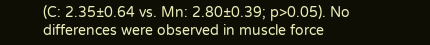(C: 2.35±0.64 vs. Mn: 2.80±0.39; p>0.05). No differences were observed in muscle force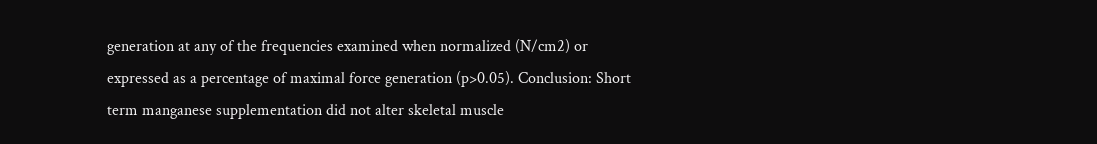generation at any of the frequencies examined when normalized (N/cm2) or expressed as a percentage of maximal force generation (p>0.05). Conclusion: Short term manganese supplementation did not alter skeletal muscle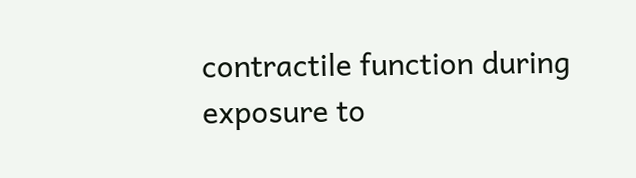contractile function during exposure to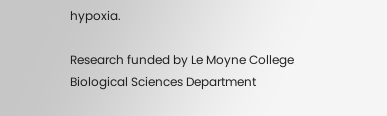hypoxia.

Research funded by Le Moyne College Biological Sciences Department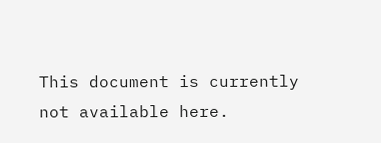This document is currently not available here.